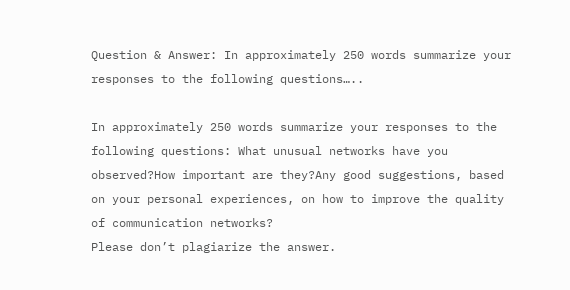Question & Answer: In approximately 250 words summarize your responses to the following questions…..

In approximately 250 words summarize your responses to the following questions: What unusual networks have you observed?How important are they?Any good suggestions, based on your personal experiences, on how to improve the quality of communication networks?
Please don’t plagiarize the answer.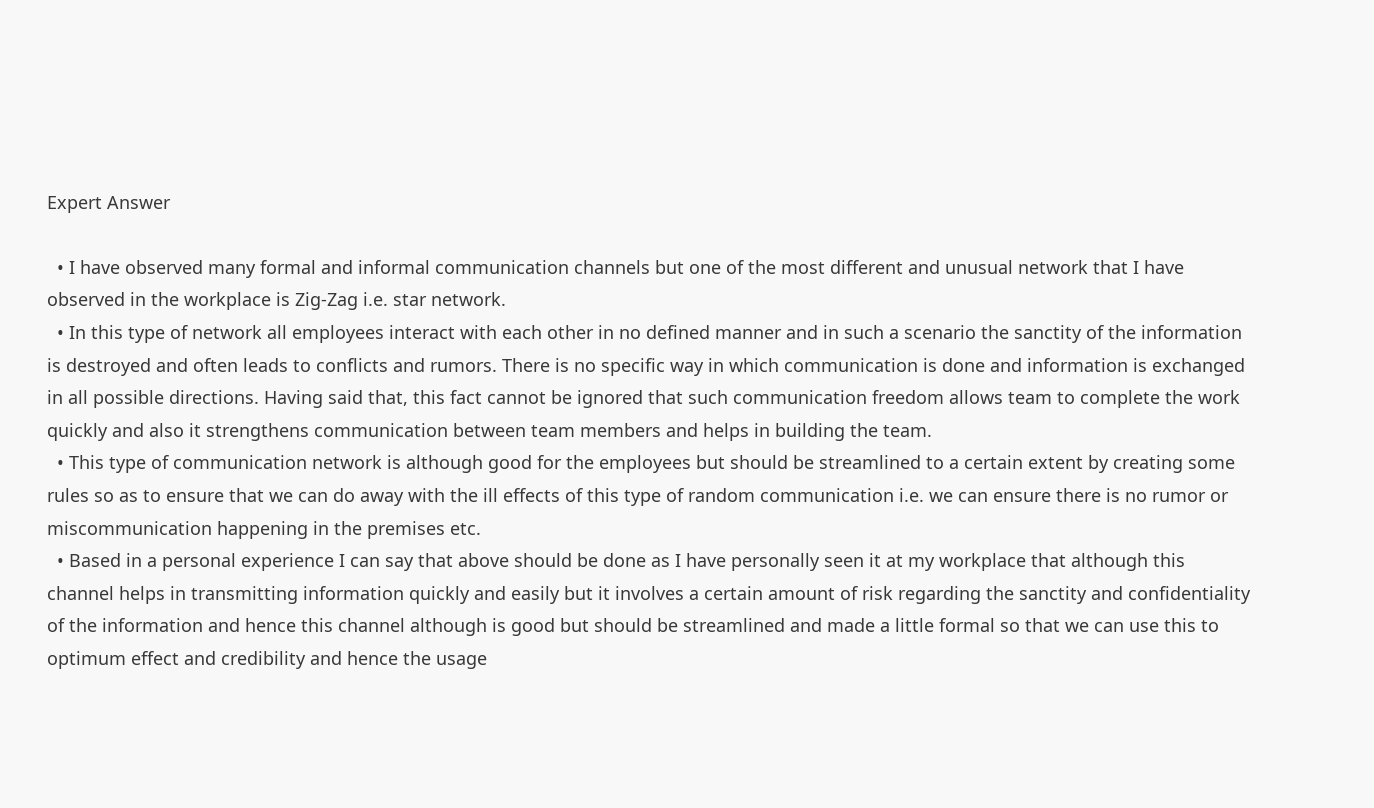Expert Answer

  • I have observed many formal and informal communication channels but one of the most different and unusual network that I have observed in the workplace is Zig-Zag i.e. star network.
  • In this type of network all employees interact with each other in no defined manner and in such a scenario the sanctity of the information is destroyed and often leads to conflicts and rumors. There is no specific way in which communication is done and information is exchanged in all possible directions. Having said that, this fact cannot be ignored that such communication freedom allows team to complete the work quickly and also it strengthens communication between team members and helps in building the team.
  • This type of communication network is although good for the employees but should be streamlined to a certain extent by creating some rules so as to ensure that we can do away with the ill effects of this type of random communication i.e. we can ensure there is no rumor or miscommunication happening in the premises etc.
  • Based in a personal experience I can say that above should be done as I have personally seen it at my workplace that although this channel helps in transmitting information quickly and easily but it involves a certain amount of risk regarding the sanctity and confidentiality of the information and hence this channel although is good but should be streamlined and made a little formal so that we can use this to optimum effect and credibility and hence the usage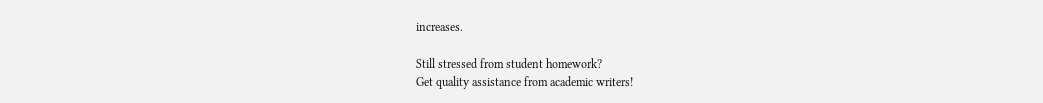increases.

Still stressed from student homework?
Get quality assistance from academic writers!